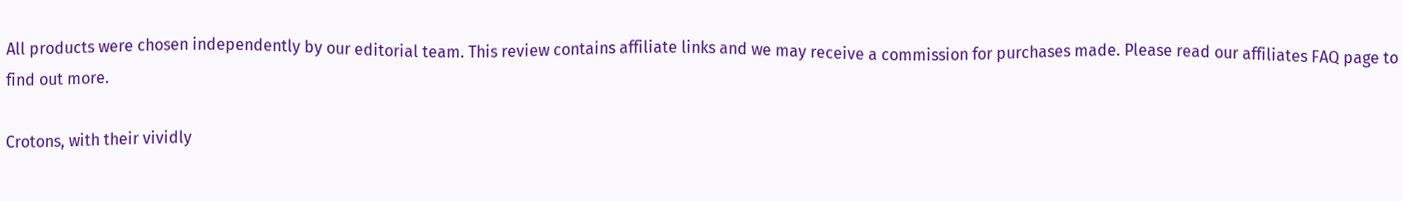All products were chosen independently by our editorial team. This review contains affiliate links and we may receive a commission for purchases made. Please read our affiliates FAQ page to find out more.

Crotons, with their vividly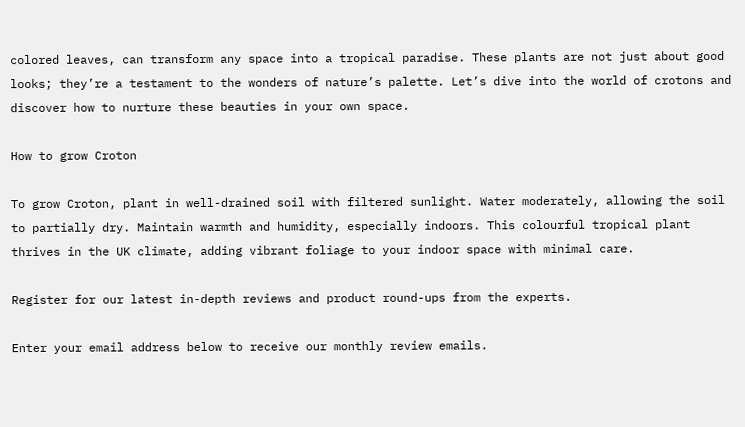colored leaves, can transform any space into a tropical paradise. These plants are not just about good looks; they’re a testament to the wonders of nature’s palette. Let’s dive into the world of crotons and discover how to nurture these beauties in your own space.

How to grow Croton

To grow Croton, plant in well-drained soil with filtered sunlight. Water moderately, allowing the soil to partially dry. Maintain warmth and humidity, especially indoors. This colourful tropical plant thrives in the UK climate, adding vibrant foliage to your indoor space with minimal care.

Register for our latest in-depth reviews and product round-ups from the experts.

Enter your email address below to receive our monthly review emails.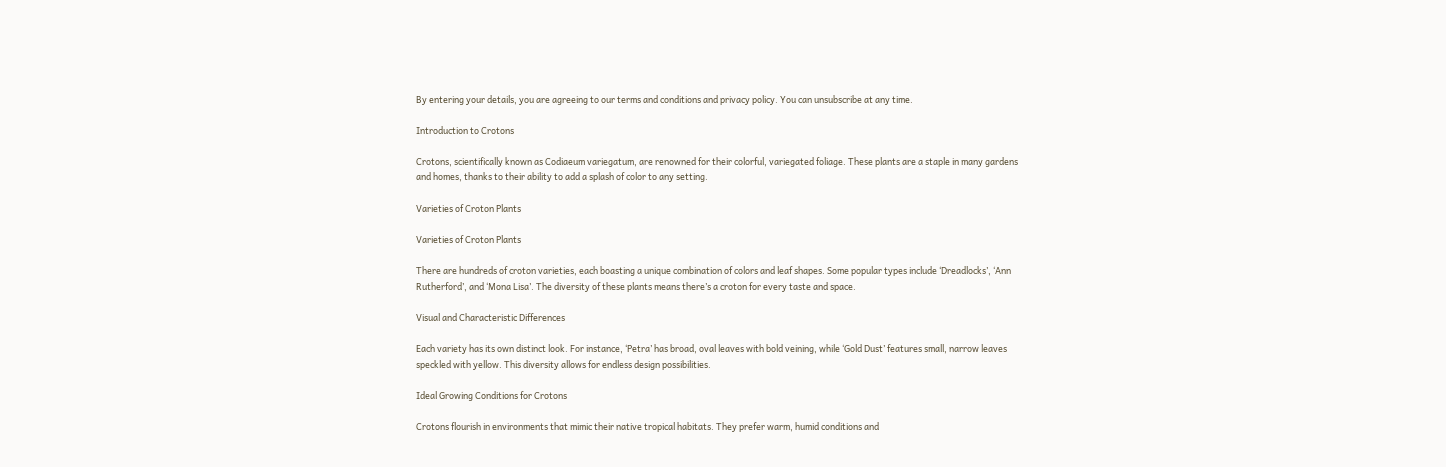By entering your details, you are agreeing to our terms and conditions and privacy policy. You can unsubscribe at any time.

Introduction to Crotons

Crotons, scientifically known as Codiaeum variegatum, are renowned for their colorful, variegated foliage. These plants are a staple in many gardens and homes, thanks to their ability to add a splash of color to any setting.

Varieties of Croton Plants

Varieties of Croton Plants

There are hundreds of croton varieties, each boasting a unique combination of colors and leaf shapes. Some popular types include ‘Dreadlocks’, ‘Ann Rutherford’, and ‘Mona Lisa’. The diversity of these plants means there’s a croton for every taste and space.

Visual and Characteristic Differences

Each variety has its own distinct look. For instance, ‘Petra’ has broad, oval leaves with bold veining, while ‘Gold Dust’ features small, narrow leaves speckled with yellow. This diversity allows for endless design possibilities.

Ideal Growing Conditions for Crotons

Crotons flourish in environments that mimic their native tropical habitats. They prefer warm, humid conditions and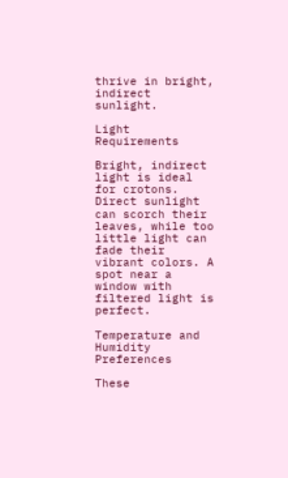thrive in bright, indirect sunlight.

Light Requirements

Bright, indirect light is ideal for crotons. Direct sunlight can scorch their leaves, while too little light can fade their vibrant colors. A spot near a window with filtered light is perfect.

Temperature and Humidity Preferences

These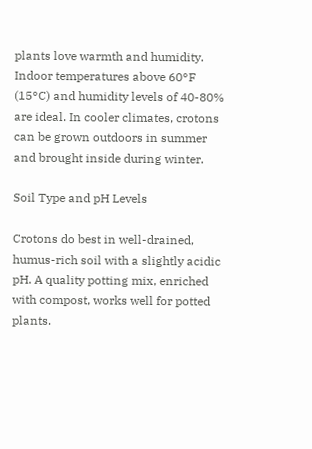plants love warmth and humidity. Indoor temperatures above 60°F (15°C) and humidity levels of 40-80% are ideal. In cooler climates, crotons can be grown outdoors in summer and brought inside during winter.

Soil Type and pH Levels

Crotons do best in well-drained, humus-rich soil with a slightly acidic pH. A quality potting mix, enriched with compost, works well for potted plants.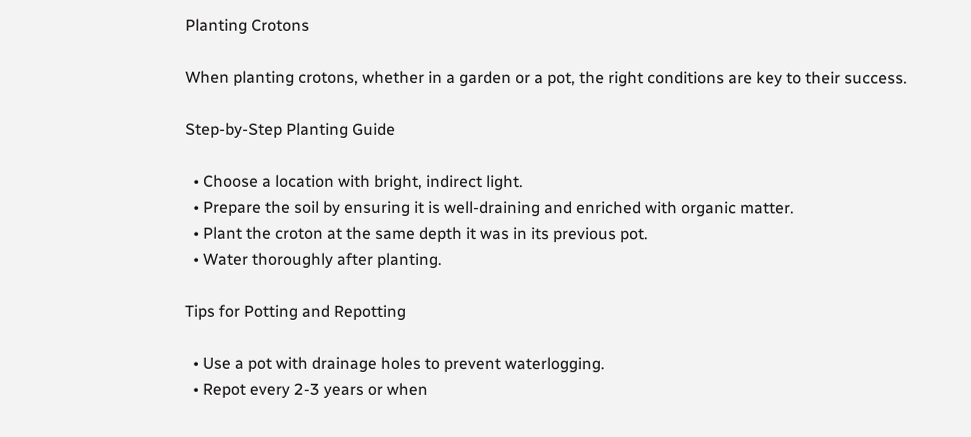Planting Crotons

When planting crotons, whether in a garden or a pot, the right conditions are key to their success.

Step-by-Step Planting Guide

  • Choose a location with bright, indirect light.
  • Prepare the soil by ensuring it is well-draining and enriched with organic matter.
  • Plant the croton at the same depth it was in its previous pot.
  • Water thoroughly after planting.

Tips for Potting and Repotting

  • Use a pot with drainage holes to prevent waterlogging.
  • Repot every 2-3 years or when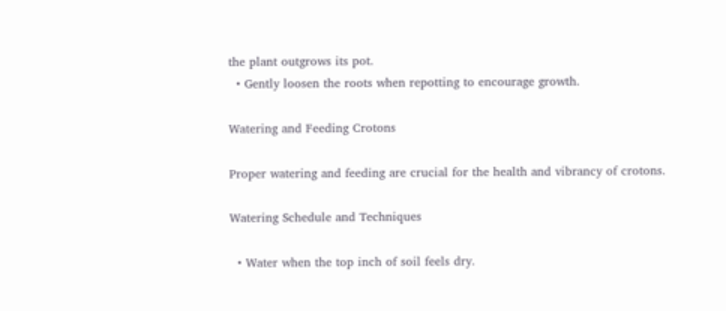the plant outgrows its pot.
  • Gently loosen the roots when repotting to encourage growth.

Watering and Feeding Crotons

Proper watering and feeding are crucial for the health and vibrancy of crotons.

Watering Schedule and Techniques

  • Water when the top inch of soil feels dry.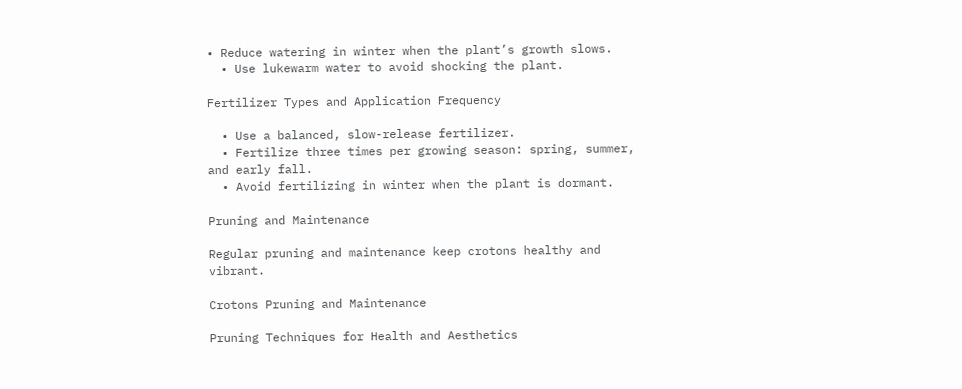• Reduce watering in winter when the plant’s growth slows.
  • Use lukewarm water to avoid shocking the plant.

Fertilizer Types and Application Frequency

  • Use a balanced, slow-release fertilizer.
  • Fertilize three times per growing season: spring, summer, and early fall.
  • Avoid fertilizing in winter when the plant is dormant.

Pruning and Maintenance

Regular pruning and maintenance keep crotons healthy and vibrant.

Crotons Pruning and Maintenance

Pruning Techniques for Health and Aesthetics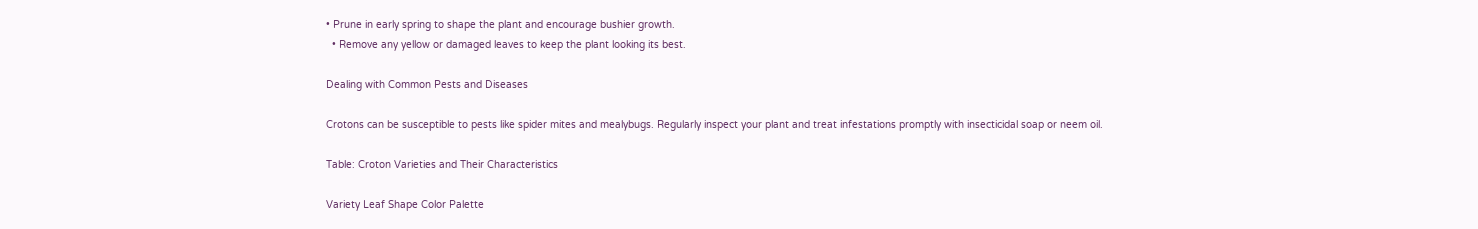• Prune in early spring to shape the plant and encourage bushier growth.
  • Remove any yellow or damaged leaves to keep the plant looking its best.

Dealing with Common Pests and Diseases

Crotons can be susceptible to pests like spider mites and mealybugs. Regularly inspect your plant and treat infestations promptly with insecticidal soap or neem oil.

Table: Croton Varieties and Their Characteristics

Variety Leaf Shape Color Palette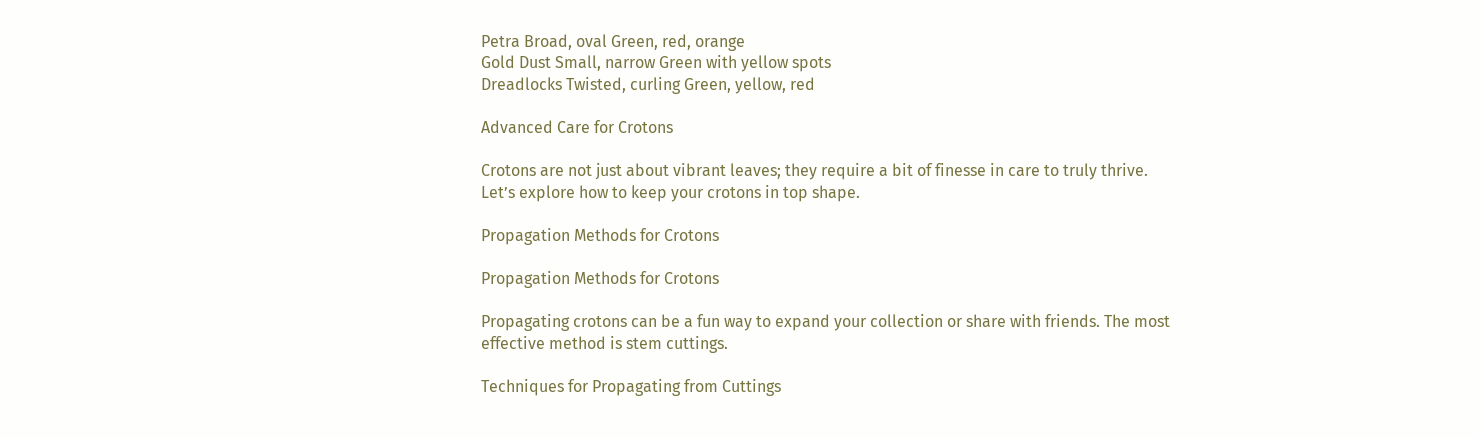Petra Broad, oval Green, red, orange
Gold Dust Small, narrow Green with yellow spots
Dreadlocks Twisted, curling Green, yellow, red

Advanced Care for Crotons

Crotons are not just about vibrant leaves; they require a bit of finesse in care to truly thrive. Let’s explore how to keep your crotons in top shape.

Propagation Methods for Crotons

Propagation Methods for Crotons

Propagating crotons can be a fun way to expand your collection or share with friends. The most effective method is stem cuttings.

Techniques for Propagating from Cuttings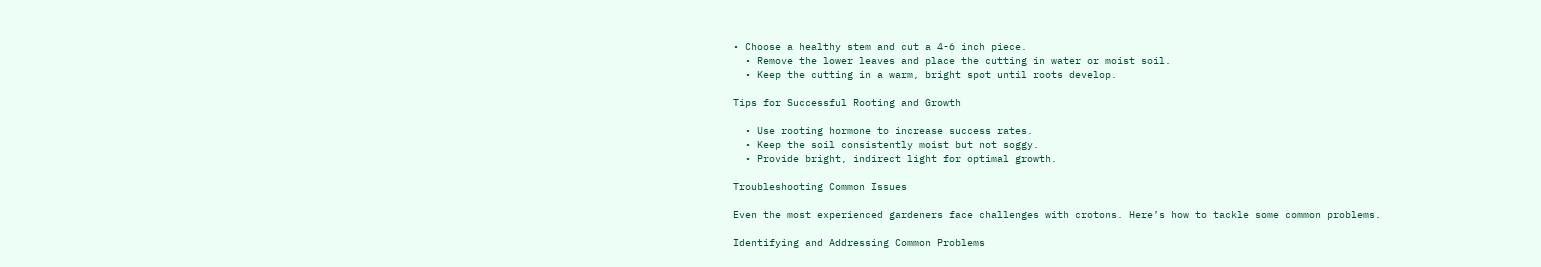• Choose a healthy stem and cut a 4-6 inch piece.
  • Remove the lower leaves and place the cutting in water or moist soil.
  • Keep the cutting in a warm, bright spot until roots develop.

Tips for Successful Rooting and Growth

  • Use rooting hormone to increase success rates.
  • Keep the soil consistently moist but not soggy.
  • Provide bright, indirect light for optimal growth.

Troubleshooting Common Issues

Even the most experienced gardeners face challenges with crotons. Here’s how to tackle some common problems.

Identifying and Addressing Common Problems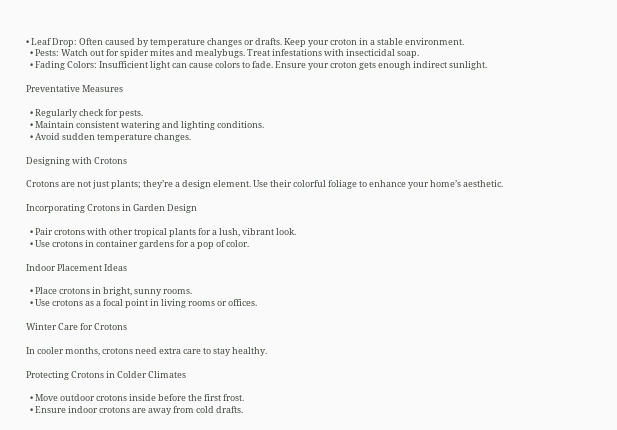• Leaf Drop: Often caused by temperature changes or drafts. Keep your croton in a stable environment.
  • Pests: Watch out for spider mites and mealybugs. Treat infestations with insecticidal soap.
  • Fading Colors: Insufficient light can cause colors to fade. Ensure your croton gets enough indirect sunlight.

Preventative Measures

  • Regularly check for pests.
  • Maintain consistent watering and lighting conditions.
  • Avoid sudden temperature changes.

Designing with Crotons

Crotons are not just plants; they’re a design element. Use their colorful foliage to enhance your home’s aesthetic.

Incorporating Crotons in Garden Design

  • Pair crotons with other tropical plants for a lush, vibrant look.
  • Use crotons in container gardens for a pop of color.

Indoor Placement Ideas

  • Place crotons in bright, sunny rooms.
  • Use crotons as a focal point in living rooms or offices.

Winter Care for Crotons

In cooler months, crotons need extra care to stay healthy.

Protecting Crotons in Colder Climates

  • Move outdoor crotons inside before the first frost.
  • Ensure indoor crotons are away from cold drafts.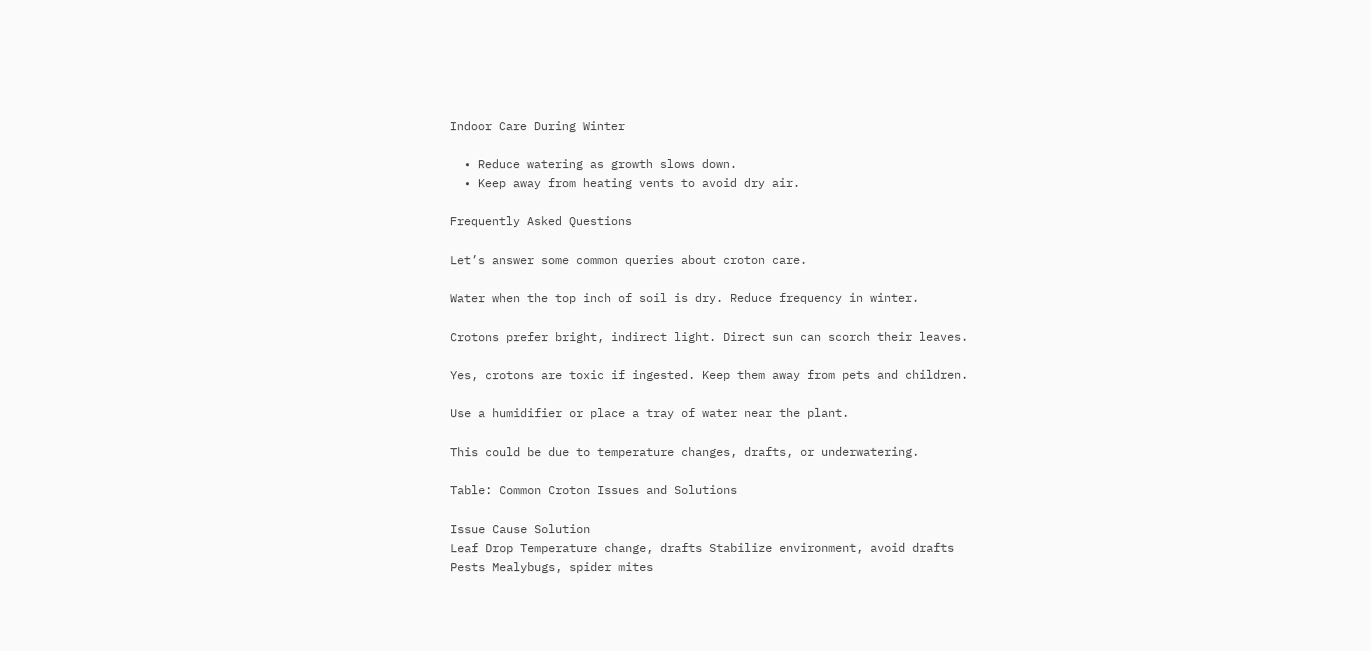Indoor Care During Winter

  • Reduce watering as growth slows down.
  • Keep away from heating vents to avoid dry air.

Frequently Asked Questions

Let’s answer some common queries about croton care.

Water when the top inch of soil is dry. Reduce frequency in winter.

Crotons prefer bright, indirect light. Direct sun can scorch their leaves.

Yes, crotons are toxic if ingested. Keep them away from pets and children.

Use a humidifier or place a tray of water near the plant.

This could be due to temperature changes, drafts, or underwatering.

Table: Common Croton Issues and Solutions

Issue Cause Solution
Leaf Drop Temperature change, drafts Stabilize environment, avoid drafts
Pests Mealybugs, spider mites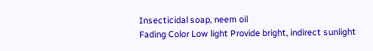Insecticidal soap, neem oil
Fading Color Low light Provide bright, indirect sunlight